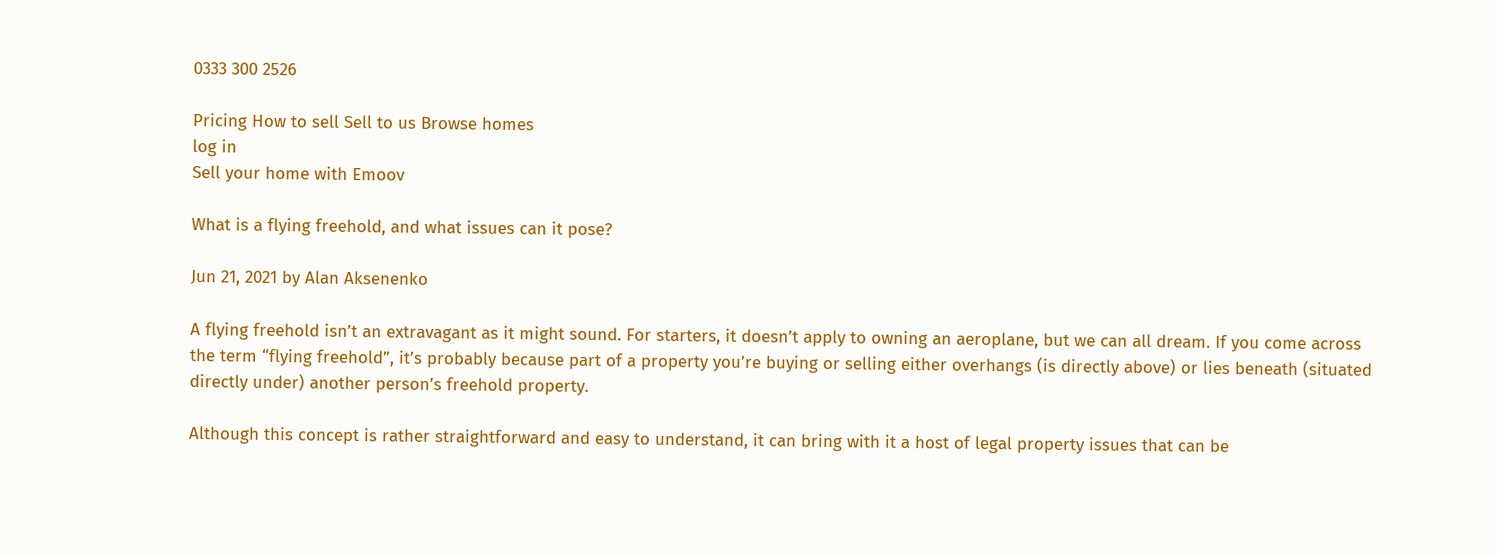0333 300 2526

Pricing How to sell Sell to us Browse homes
log in
Sell your home with Emoov

What is a flying freehold, and what issues can it pose?

Jun 21, 2021 by Alan Aksenenko

A flying freehold isn’t an extravagant as it might sound. For starters, it doesn’t apply to owning an aeroplane, but we can all dream. If you come across the term “flying freehold”, it’s probably because part of a property you’re buying or selling either overhangs (is directly above) or lies beneath (situated directly under) another person’s freehold property.

Although this concept is rather straightforward and easy to understand, it can bring with it a host of legal property issues that can be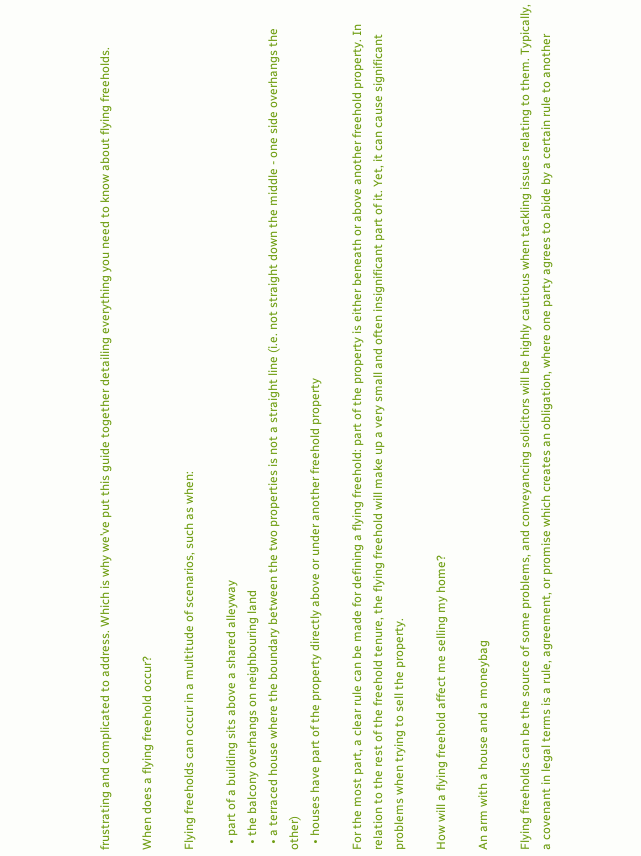frustrating and complicated to address. Which is why we’ve put this guide together detailing everything you need to know about flying freeholds.

When does a flying freehold occur?

Flying freeholds can occur in a multitude of scenarios, such as when:

  • part of a building sits above a shared alleyway
  • the balcony overhangs on neighbouring land
  • a terraced house where the boundary between the two properties is not a straight line (i.e. not straight down the middle - one side overhangs the other)
  • houses have part of the property directly above or under another freehold property

For the most part, a clear rule can be made for defining a flying freehold: part of the property is either beneath or above another freehold property. In relation to the rest of the freehold tenure, the flying freehold will make up a very small and often insignificant part of it. Yet, it can cause significant problems when trying to sell the property.

How will a flying freehold affect me selling my home?

An arm with a house and a moneybag

Flying freeholds can be the source of some problems, and conveyancing solicitors will be highly cautious when tackling issues relating to them. Typically, a covenant in legal terms is a rule, agreement, or promise which creates an obligation, where one party agrees to abide by a certain rule to another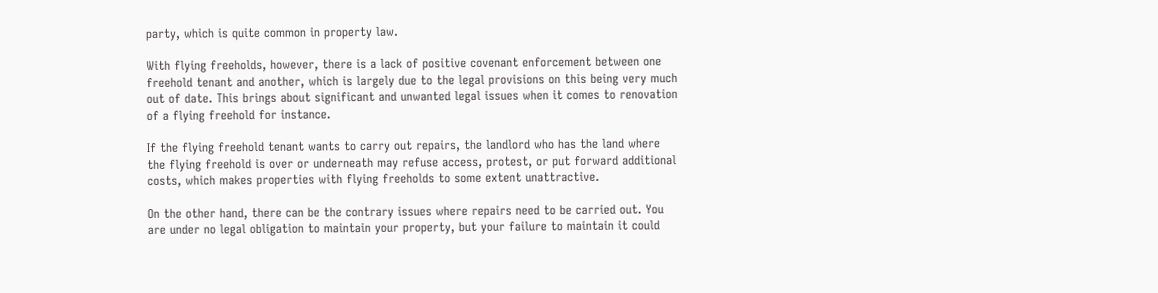party, which is quite common in property law.

With flying freeholds, however, there is a lack of positive covenant enforcement between one freehold tenant and another, which is largely due to the legal provisions on this being very much out of date. This brings about significant and unwanted legal issues when it comes to renovation of a flying freehold for instance.

If the flying freehold tenant wants to carry out repairs, the landlord who has the land where the flying freehold is over or underneath may refuse access, protest, or put forward additional costs, which makes properties with flying freeholds to some extent unattractive.

On the other hand, there can be the contrary issues where repairs need to be carried out. You are under no legal obligation to maintain your property, but your failure to maintain it could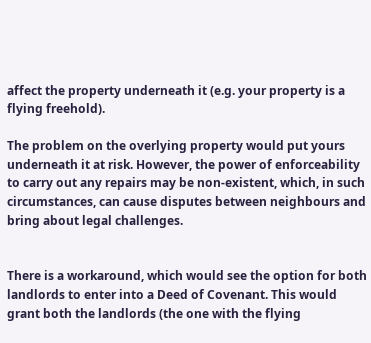affect the property underneath it (e.g. your property is a flying freehold).

The problem on the overlying property would put yours underneath it at risk. However, the power of enforceability to carry out any repairs may be non-existent, which, in such circumstances, can cause disputes between neighbours and bring about legal challenges.


There is a workaround, which would see the option for both landlords to enter into a Deed of Covenant. This would grant both the landlords (the one with the flying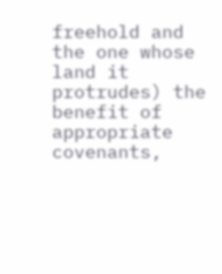freehold and the one whose land it protrudes) the benefit of appropriate covenants,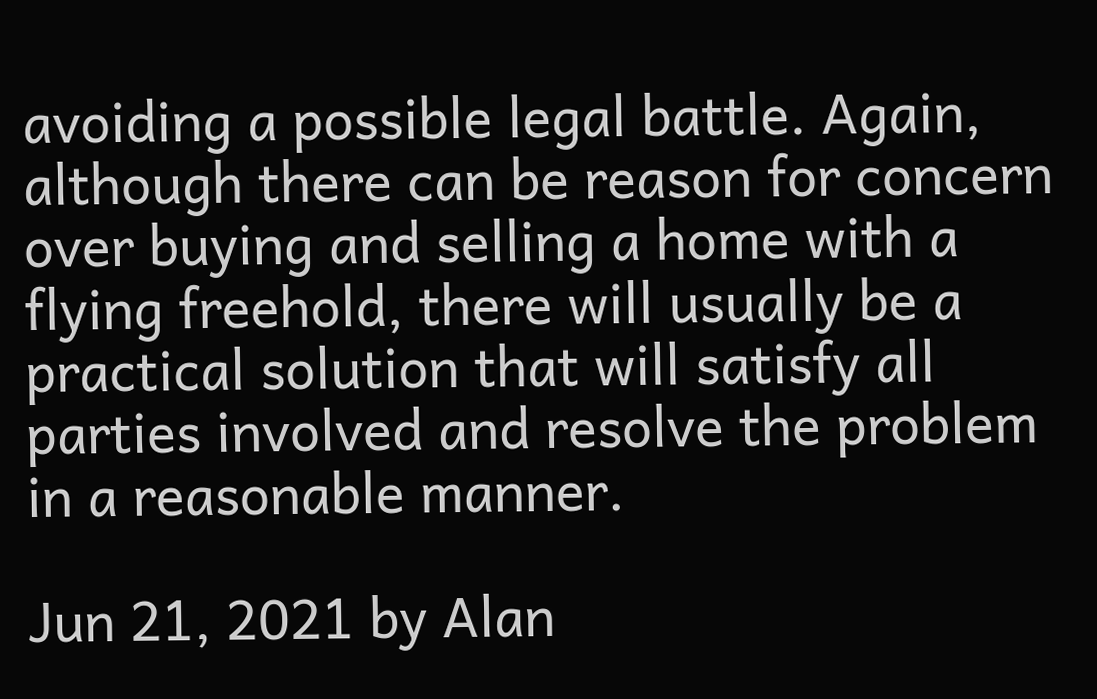avoiding a possible legal battle. Again, although there can be reason for concern over buying and selling a home with a flying freehold, there will usually be a practical solution that will satisfy all parties involved and resolve the problem in a reasonable manner.

Jun 21, 2021 by Alan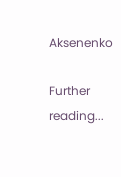Aksenenko

Further reading...